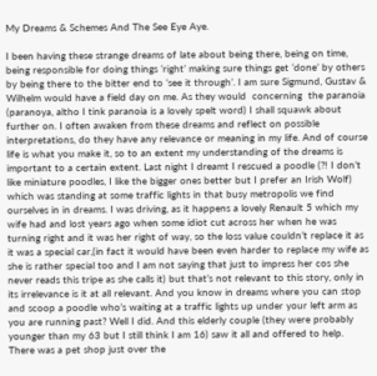My Dreams & Schemes And The See Eye Aye.

I been having these strange dreams of late about being there, being on time, being responsible for doing things ‘right’ making sure things get ‘done’ by others by being there to the bitter end to ‘see it through’. I am sure Sigmund, Gustav & Wilhelm would have a field day on me. As they would  concerning  the paranoia (paranoya, altho I tink paranoia is a lovely spelt word) I shall squawk about further on. I often awaken from these dreams and reflect on possible interpretations, do they have any relevance or meaning in my life. And of course life is what you make it, so to an extent my understanding of the dreams is important to a certain extent. Last night I dreamt I rescued a poodle (?! I don’t like miniature poodles, I like the bigger ones better but I prefer an Irish Wolf) which was standing at some traffic lights in that busy metropolis we find ourselves in in dreams. I was driving, as it happens a lovely Renault 5 which my wife had and lost years ago when some idiot cut across her when he was turning right and it was her right of way, so the loss value couldn’t replace it as it was a special car,(in fact it would have been even harder to replace my wife as she is rather special too and I am not saying that just to impress her cos she never reads this tripe as she calls it) but that’s not relevant to this story, only in its irrelevance is it at all relevant. And you know in dreams where you can stop and scoop a poodle who’s waiting at a traffic lights up under your left arm as you are running past? Well I did. And this elderly couple (they were probably younger than my 63 but I still think I am 16) saw it all and offered to help. There was a pet shop just over the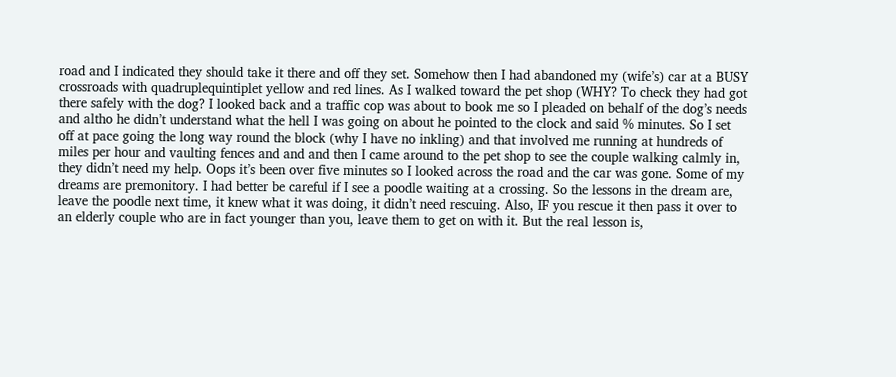road and I indicated they should take it there and off they set. Somehow then I had abandoned my (wife’s) car at a BUSY crossroads with quadruplequintiplet yellow and red lines. As I walked toward the pet shop (WHY? To check they had got there safely with the dog? I looked back and a traffic cop was about to book me so I pleaded on behalf of the dog’s needs and altho he didn’t understand what the hell I was going on about he pointed to the clock and said % minutes. So I set off at pace going the long way round the block (why I have no inkling) and that involved me running at hundreds of miles per hour and vaulting fences and and and then I came around to the pet shop to see the couple walking calmly in, they didn’t need my help. Oops it’s been over five minutes so I looked across the road and the car was gone. Some of my dreams are premonitory. I had better be careful if I see a poodle waiting at a crossing. So the lessons in the dream are, leave the poodle next time, it knew what it was doing, it didn’t need rescuing. Also, IF you rescue it then pass it over to an elderly couple who are in fact younger than you, leave them to get on with it. But the real lesson is,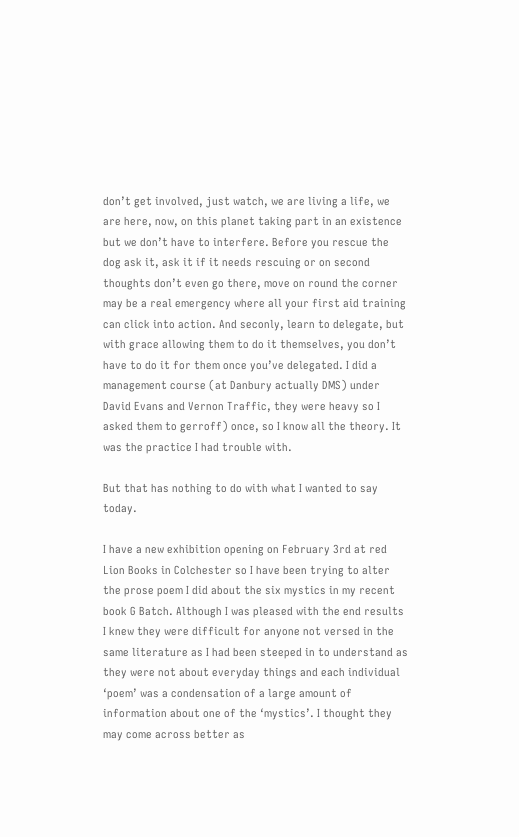don’t get involved, just watch, we are living a life, we are here, now, on this planet taking part in an existence but we don’t have to interfere. Before you rescue the dog ask it, ask it if it needs rescuing or on second thoughts don’t even go there, move on round the corner may be a real emergency where all your first aid training can click into action. And seconly, learn to delegate, but with grace allowing them to do it themselves, you don’t have to do it for them once you’ve delegated. I did a management course (at Danbury actually DMS) under David Evans and Vernon Traffic, they were heavy so I asked them to gerroff) once, so I know all the theory. It was the practice I had trouble with.

But that has nothing to do with what I wanted to say today.

I have a new exhibition opening on February 3rd at red Lion Books in Colchester so I have been trying to alter the prose poem I did about the six mystics in my recent book G Batch. Although I was pleased with the end results I knew they were difficult for anyone not versed in the same literature as I had been steeped in to understand as they were not about everyday things and each individual ‘poem’ was a condensation of a large amount of information about one of the ‘mystics’. I thought they may come across better as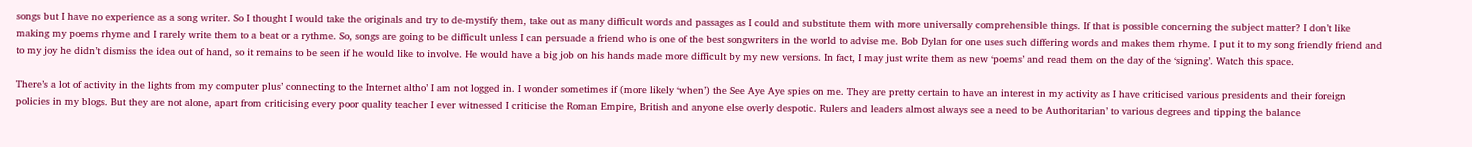songs but I have no experience as a song writer. So I thought I would take the originals and try to de-mystify them, take out as many difficult words and passages as I could and substitute them with more universally comprehensible things. If that is possible concerning the subject matter? I don’t like making my poems rhyme and I rarely write them to a beat or a rythme. So, songs are going to be difficult unless I can persuade a friend who is one of the best songwriters in the world to advise me. Bob Dylan for one uses such differing words and makes them rhyme. I put it to my song friendly friend and to my joy he didn’t dismiss the idea out of hand, so it remains to be seen if he would like to involve. He would have a big job on his hands made more difficult by my new versions. In fact, I may just write them as new ‘poems’ and read them on the day of the ‘signing’. Watch this space.

There’s a lot of activity in the lights from my computer plus’ connecting to the Internet altho’ I am not logged in. I wonder sometimes if (more likely ‘when’) the See Aye Aye spies on me. They are pretty certain to have an interest in my activity as I have criticised various presidents and their foreign policies in my blogs. But they are not alone, apart from criticising every poor quality teacher I ever witnessed I criticise the Roman Empire, British and anyone else overly despotic. Rulers and leaders almost always see a need to be Authoritarian’ to various degrees and tipping the balance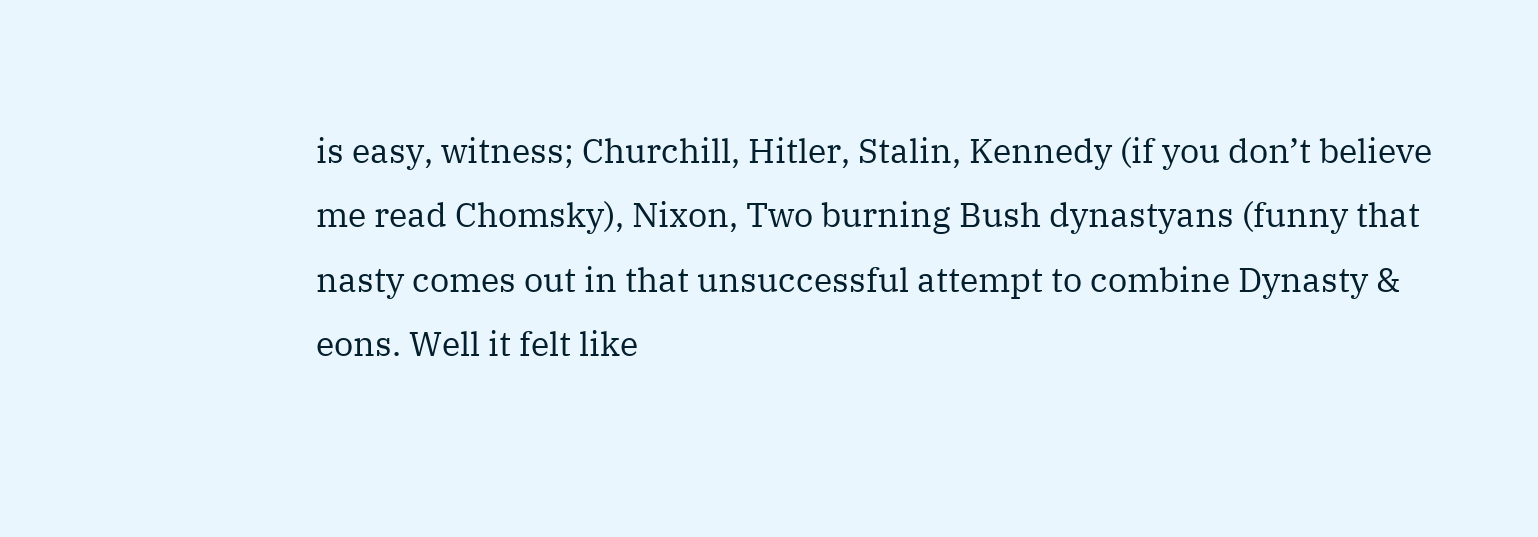is easy, witness; Churchill, Hitler, Stalin, Kennedy (if you don’t believe me read Chomsky), Nixon, Two burning Bush dynastyans (funny that nasty comes out in that unsuccessful attempt to combine Dynasty & eons. Well it felt like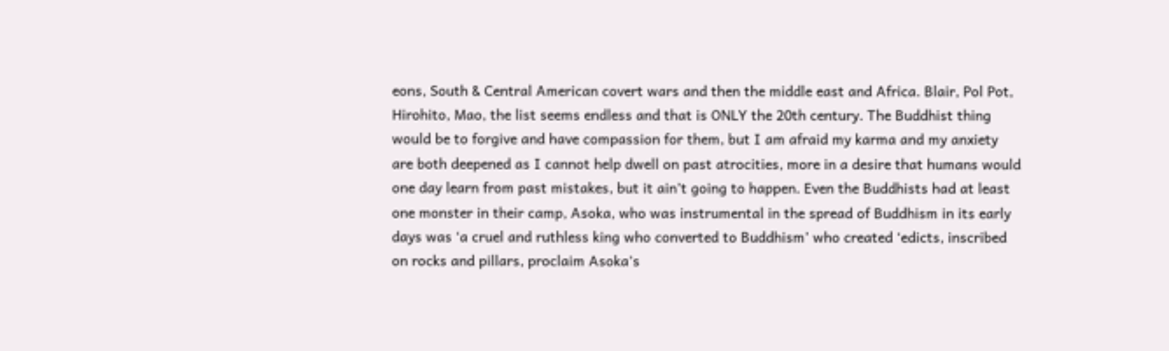eons, South & Central American covert wars and then the middle east and Africa. Blair, Pol Pot, Hirohito, Mao, the list seems endless and that is ONLY the 20th century. The Buddhist thing would be to forgive and have compassion for them, but I am afraid my karma and my anxiety are both deepened as I cannot help dwell on past atrocities, more in a desire that humans would one day learn from past mistakes, but it ain’t going to happen. Even the Buddhists had at least one monster in their camp, Asoka, who was instrumental in the spread of Buddhism in its early days was ‘a cruel and ruthless king who converted to Buddhism’ who created ‘edicts, inscribed on rocks and pillars, proclaim Asoka’s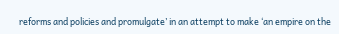reforms and policies and promulgate’ in an attempt to make ‘an empire on the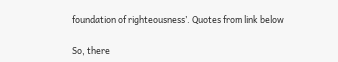foundation of righteousness’. Quotes from link below

So, there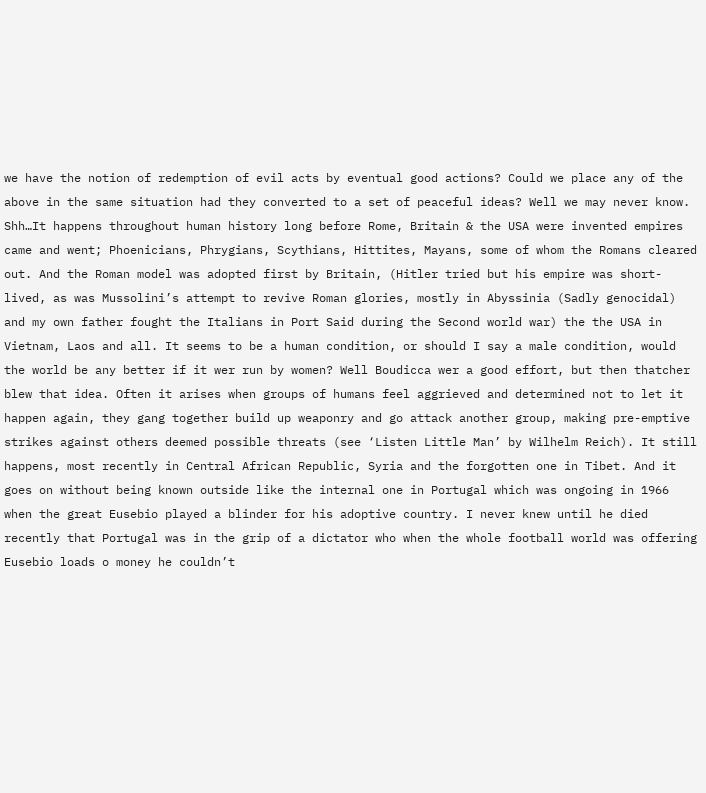we have the notion of redemption of evil acts by eventual good actions? Could we place any of the above in the same situation had they converted to a set of peaceful ideas? Well we may never know. Shh…It happens throughout human history long before Rome, Britain & the USA were invented empires came and went; Phoenicians, Phrygians, Scythians, Hittites, Mayans, some of whom the Romans cleared out. And the Roman model was adopted first by Britain, (Hitler tried but his empire was short-lived, as was Mussolini’s attempt to revive Roman glories, mostly in Abyssinia (Sadly genocidal) and my own father fought the Italians in Port Said during the Second world war) the the USA in Vietnam, Laos and all. It seems to be a human condition, or should I say a male condition, would the world be any better if it wer run by women? Well Boudicca wer a good effort, but then thatcher blew that idea. Often it arises when groups of humans feel aggrieved and determined not to let it happen again, they gang together build up weaponry and go attack another group, making pre-emptive strikes against others deemed possible threats (see ‘Listen Little Man’ by Wilhelm Reich). It still happens, most recently in Central African Republic, Syria and the forgotten one in Tibet. And it goes on without being known outside like the internal one in Portugal which was ongoing in 1966 when the great Eusebio played a blinder for his adoptive country. I never knew until he died recently that Portugal was in the grip of a dictator who when the whole football world was offering Eusebio loads o money he couldn’t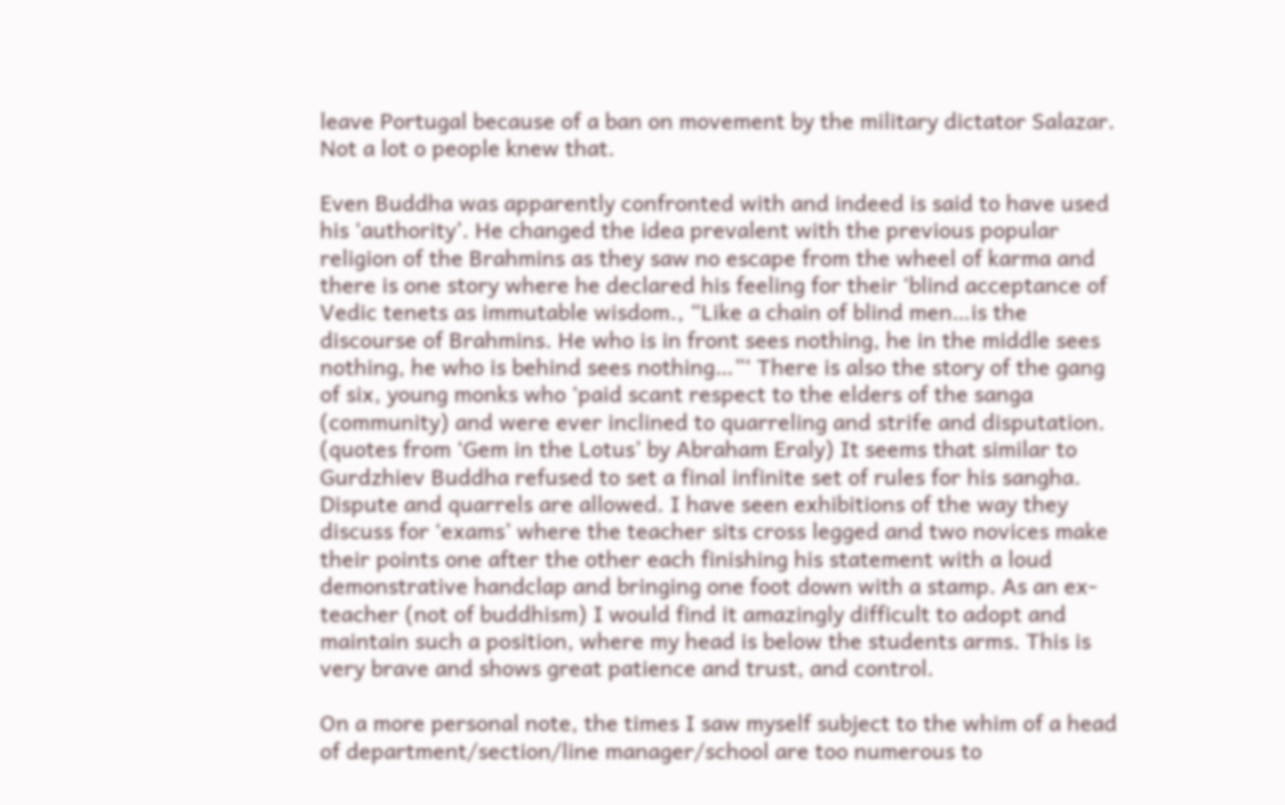leave Portugal because of a ban on movement by the military dictator Salazar. Not a lot o people knew that.

Even Buddha was apparently confronted with and indeed is said to have used his ‘authority’. He changed the idea prevalent with the previous popular religion of the Brahmins as they saw no escape from the wheel of karma and there is one story where he declared his feeling for their ‘blind acceptance of Vedic tenets as immutable wisdom., “Like a chain of blind men…is the discourse of Brahmins. He who is in front sees nothing, he in the middle sees nothing, he who is behind sees nothing…”‘ There is also the story of the gang of six, young monks who ‘paid scant respect to the elders of the sanga (community) and were ever inclined to quarreling and strife and disputation. (quotes from ‘Gem in the Lotus’ by Abraham Eraly) It seems that similar to Gurdzhiev Buddha refused to set a final infinite set of rules for his sangha. Dispute and quarrels are allowed. I have seen exhibitions of the way they discuss for ‘exams’ where the teacher sits cross legged and two novices make their points one after the other each finishing his statement with a loud demonstrative handclap and bringing one foot down with a stamp. As an ex-teacher (not of buddhism) I would find it amazingly difficult to adopt and maintain such a position, where my head is below the students arms. This is very brave and shows great patience and trust, and control.

On a more personal note, the times I saw myself subject to the whim of a head of department/section/line manager/school are too numerous to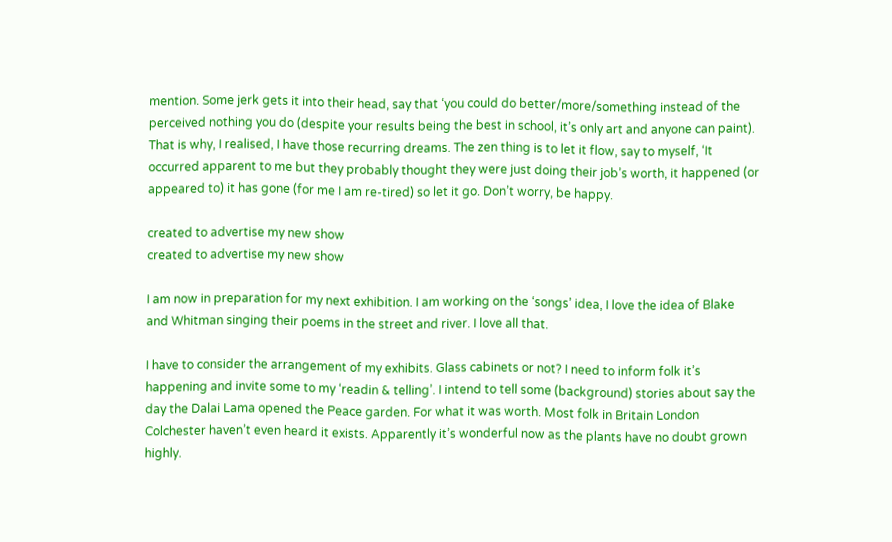mention. Some jerk gets it into their head, say that ‘you could do better/more/something instead of the perceived nothing you do (despite your results being the best in school, it’s only art and anyone can paint). That is why, I realised, I have those recurring dreams. The zen thing is to let it flow, say to myself, ‘It occurred apparent to me but they probably thought they were just doing their job’s worth, it happened (or appeared to) it has gone (for me I am re-tired) so let it go. Don’t worry, be happy.

created to advertise my new show
created to advertise my new show

I am now in preparation for my next exhibition. I am working on the ‘songs’ idea, I love the idea of Blake and Whitman singing their poems in the street and river. I love all that.

I have to consider the arrangement of my exhibits. Glass cabinets or not? I need to inform folk it’s happening and invite some to my ‘readin & telling’. I intend to tell some (background) stories about say the day the Dalai Lama opened the Peace garden. For what it was worth. Most folk in Britain London Colchester haven’t even heard it exists. Apparently it’s wonderful now as the plants have no doubt grown highly.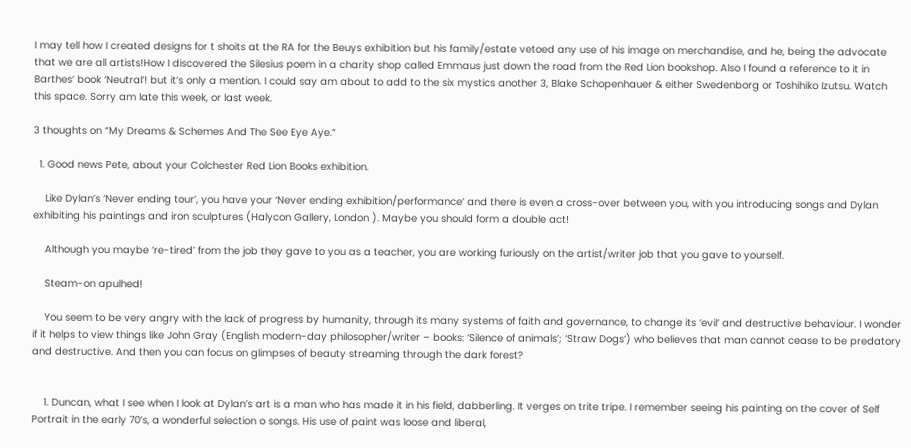I may tell how I created designs for t shoits at the RA for the Beuys exhibition but his family/estate vetoed any use of his image on merchandise, and he, being the advocate that we are all artists!How I discovered the Silesius poem in a charity shop called Emmaus just down the road from the Red Lion bookshop. Also I found a reference to it in Barthes’ book ‘Neutral’! but it’s only a mention. I could say am about to add to the six mystics another 3, Blake Schopenhauer & either Swedenborg or Toshihiko Izutsu. Watch this space. Sorry am late this week, or last week.

3 thoughts on “My Dreams & Schemes And The See Eye Aye.”

  1. Good news Pete, about your Colchester Red Lion Books exhibition.

    Like Dylan’s ‘Never ending tour’, you have your ‘Never ending exhibition/performance’ and there is even a cross-over between you, with you introducing songs and Dylan exhibiting his paintings and iron sculptures (Halycon Gallery, London ). Maybe you should form a double act!

    Although you maybe ‘re-tired’ from the job they gave to you as a teacher, you are working furiously on the artist/writer job that you gave to yourself.

    Steam-on apulhed!

    You seem to be very angry with the lack of progress by humanity, through its many systems of faith and governance, to change its ‘evil’ and destructive behaviour. I wonder if it helps to view things like John Gray (English modern-day philosopher/writer – books: ‘Silence of animals’; ‘Straw Dogs’) who believes that man cannot cease to be predatory and destructive. And then you can focus on glimpses of beauty streaming through the dark forest?


    1. Duncan, what I see when I look at Dylan’s art is a man who has made it in his field, dabberling. It verges on trite tripe. I remember seeing his painting on the cover of Self Portrait in the early 70’s, a wonderful selection o songs. His use of paint was loose and liberal,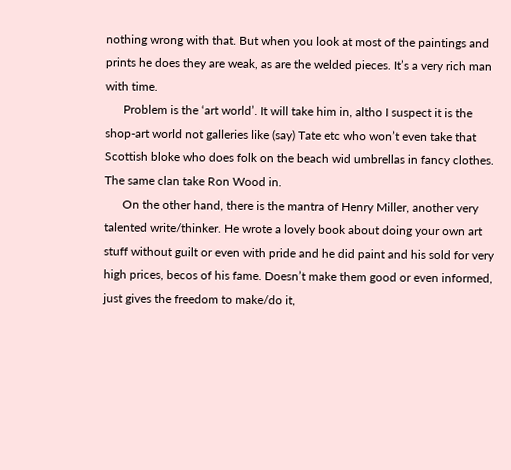nothing wrong with that. But when you look at most of the paintings and prints he does they are weak, as are the welded pieces. It’s a very rich man with time.
      Problem is the ‘art world’. It will take him in, altho I suspect it is the shop-art world not galleries like (say) Tate etc who won’t even take that Scottish bloke who does folk on the beach wid umbrellas in fancy clothes. The same clan take Ron Wood in.
      On the other hand, there is the mantra of Henry Miller, another very talented write/thinker. He wrote a lovely book about doing your own art stuff without guilt or even with pride and he did paint and his sold for very high prices, becos of his fame. Doesn’t make them good or even informed, just gives the freedom to make/do it,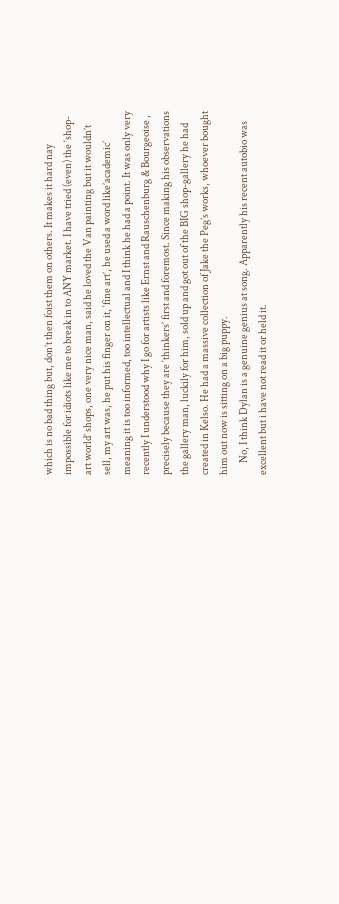which is no bad thing but, don’t then foist them on others. It makes it hard nay impossible for idiots like me to break in to ANY market. I have tried (even) the ‘shop-art world’ shops, one very nice man, said he loved the Van painting but it wouldn’t sell, my art was, he put his finger on it, ‘fine art’, he used a word like’academic’ meaning it is too informed, too intellectual and I think he had a point. It was only very recently I understood why I go for artists like Ernst and Rauschenburg & Bourgeoise , precisely because they are ‘thinkers’ first and foremost. Since making his observations the gallery man, luckily for him, sold up and got out of the BIG shop-gallery he had created in Kelso. He had a massive collection of Jake the Peg’s works, whoever bought him out now is sitting on a big puppy.
      No, I think Dylan is a genuine genius at song. Apparently his recent autobio was excellent but i have not read it or held it.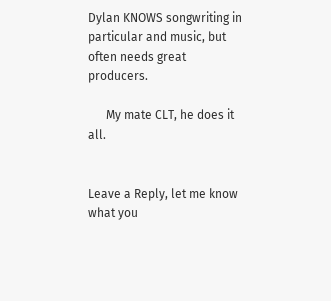Dylan KNOWS songwriting in particular and music, but often needs great producers.

      My mate CLT, he does it all.


Leave a Reply, let me know what you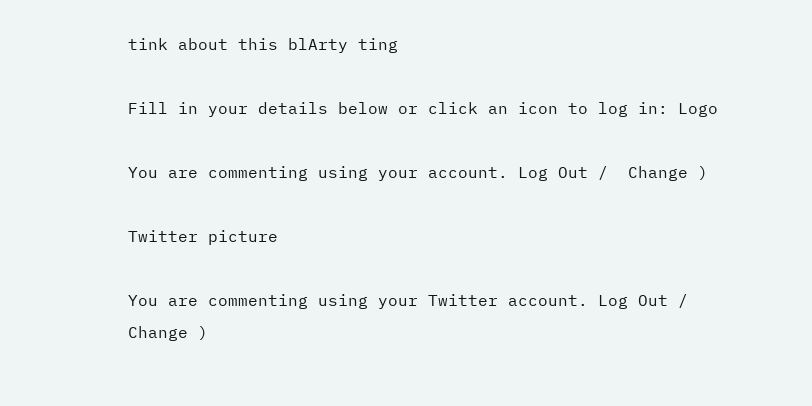tink about this blArty ting

Fill in your details below or click an icon to log in: Logo

You are commenting using your account. Log Out /  Change )

Twitter picture

You are commenting using your Twitter account. Log Out /  Change )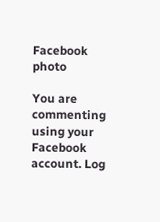Facebook photo

You are commenting using your Facebook account. Log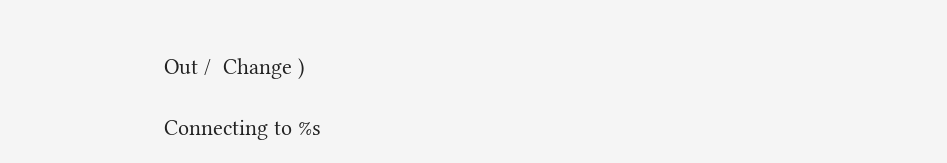Out /  Change )

Connecting to %s